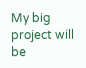My big project will be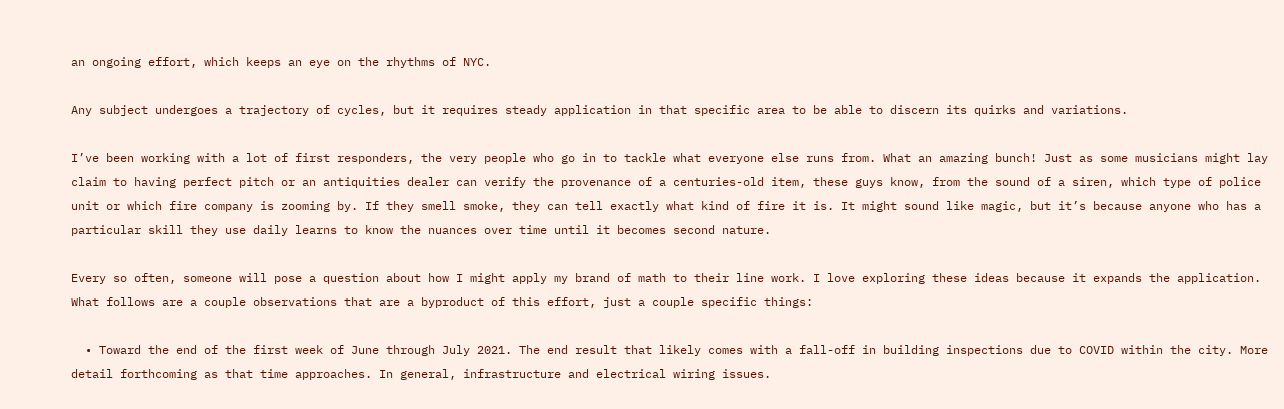an ongoing effort, which keeps an eye on the rhythms of NYC.

Any subject undergoes a trajectory of cycles, but it requires steady application in that specific area to be able to discern its quirks and variations.

I’ve been working with a lot of first responders, the very people who go in to tackle what everyone else runs from. What an amazing bunch! Just as some musicians might lay claim to having perfect pitch or an antiquities dealer can verify the provenance of a centuries-old item, these guys know, from the sound of a siren, which type of police unit or which fire company is zooming by. If they smell smoke, they can tell exactly what kind of fire it is. It might sound like magic, but it’s because anyone who has a particular skill they use daily learns to know the nuances over time until it becomes second nature.

Every so often, someone will pose a question about how I might apply my brand of math to their line work. I love exploring these ideas because it expands the application. What follows are a couple observations that are a byproduct of this effort, just a couple specific things:

  • Toward the end of the first week of June through July 2021. The end result that likely comes with a fall-off in building inspections due to COVID within the city. More detail forthcoming as that time approaches. In general, infrastructure and electrical wiring issues.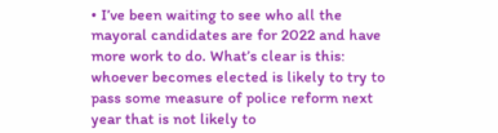• I’ve been waiting to see who all the mayoral candidates are for 2022 and have more work to do. What’s clear is this: whoever becomes elected is likely to try to pass some measure of police reform next year that is not likely to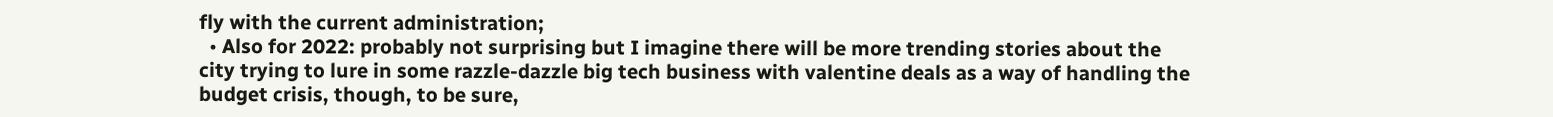fly with the current administration;
  • Also for 2022: probably not surprising but I imagine there will be more trending stories about the city trying to lure in some razzle-dazzle big tech business with valentine deals as a way of handling the budget crisis, though, to be sure,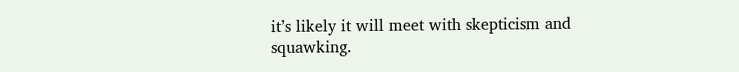it’s likely it will meet with skepticism and squawking.